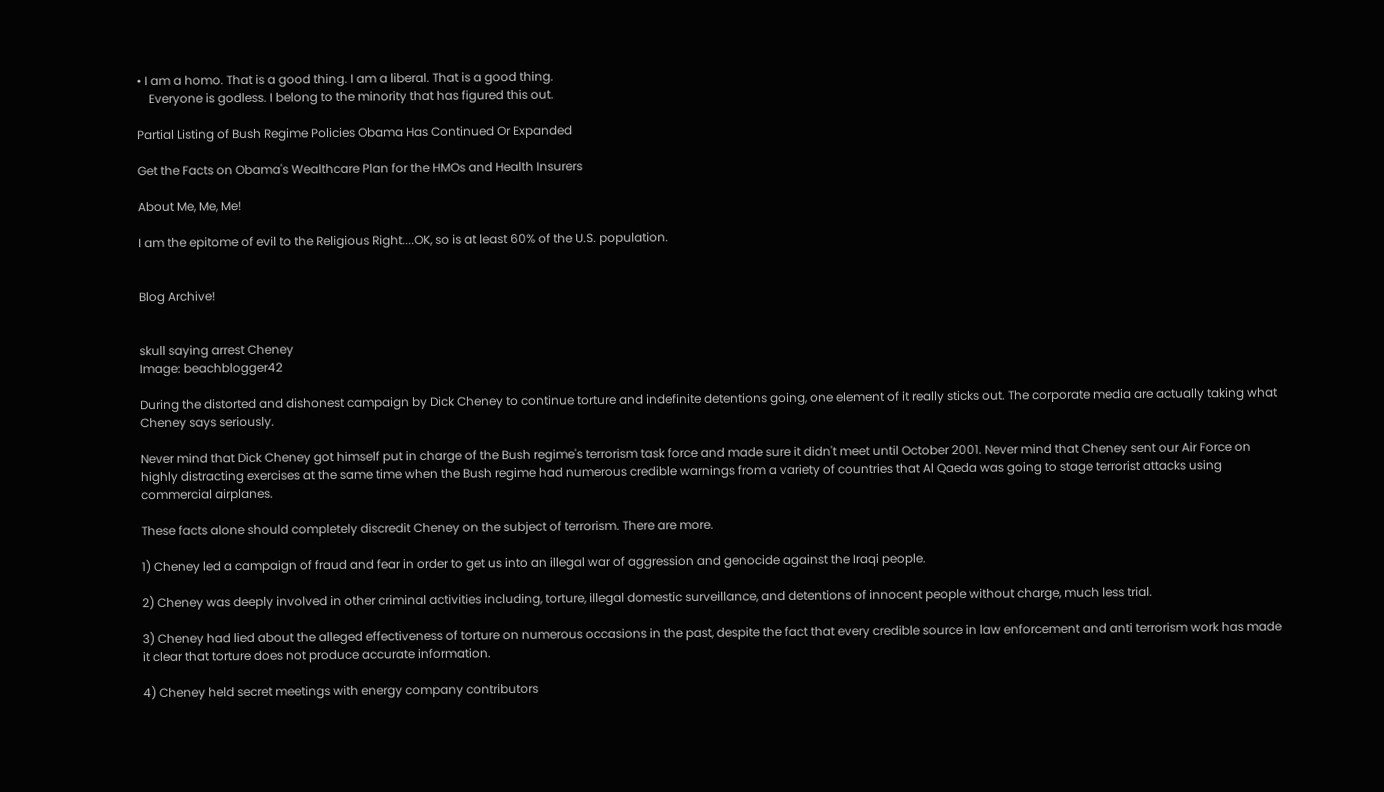• I am a homo. That is a good thing. I am a liberal. That is a good thing.
    Everyone is godless. I belong to the minority that has figured this out.

Partial Listing of Bush Regime Policies Obama Has Continued Or Expanded

Get the Facts on Obama's Wealthcare Plan for the HMOs and Health Insurers

About Me, Me, Me!

I am the epitome of evil to the Religious Right....OK, so is at least 60% of the U.S. population.


Blog Archive!


skull saying arrest Cheney
Image: beachblogger42

During the distorted and dishonest campaign by Dick Cheney to continue torture and indefinite detentions going, one element of it really sticks out. The corporate media are actually taking what Cheney says seriously.

Never mind that Dick Cheney got himself put in charge of the Bush regime's terrorism task force and made sure it didn't meet until October 2001. Never mind that Cheney sent our Air Force on highly distracting exercises at the same time when the Bush regime had numerous credible warnings from a variety of countries that Al Qaeda was going to stage terrorist attacks using commercial airplanes.

These facts alone should completely discredit Cheney on the subject of terrorism. There are more.

1) Cheney led a campaign of fraud and fear in order to get us into an illegal war of aggression and genocide against the Iraqi people.

2) Cheney was deeply involved in other criminal activities including, torture, illegal domestic surveillance, and detentions of innocent people without charge, much less trial.

3) Cheney had lied about the alleged effectiveness of torture on numerous occasions in the past, despite the fact that every credible source in law enforcement and anti terrorism work has made it clear that torture does not produce accurate information.

4) Cheney held secret meetings with energy company contributors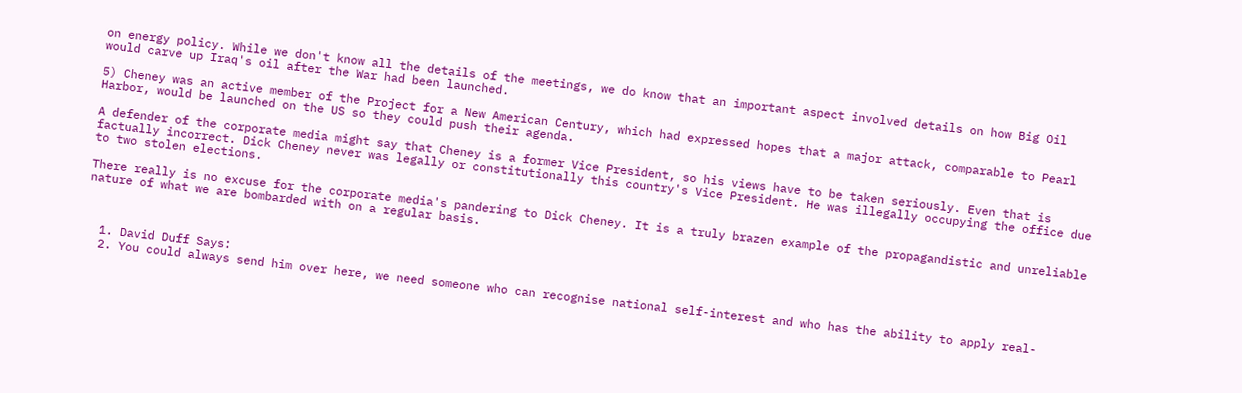on energy policy. While we don't know all the details of the meetings, we do know that an important aspect involved details on how Big Oil would carve up Iraq's oil after the War had been launched.

5) Cheney was an active member of the Project for a New American Century, which had expressed hopes that a major attack, comparable to Pearl Harbor, would be launched on the US so they could push their agenda.

A defender of the corporate media might say that Cheney is a former Vice President, so his views have to be taken seriously. Even that is factually incorrect. Dick Cheney never was legally or constitutionally this country's Vice President. He was illegally occupying the office due to two stolen elections.

There really is no excuse for the corporate media's pandering to Dick Cheney. It is a truly brazen example of the propagandistic and unreliable nature of what we are bombarded with on a regular basis.



  1. David Duff Says:
  2. You could always send him over here, we need someone who can recognise national self-interest and who has the ability to apply real-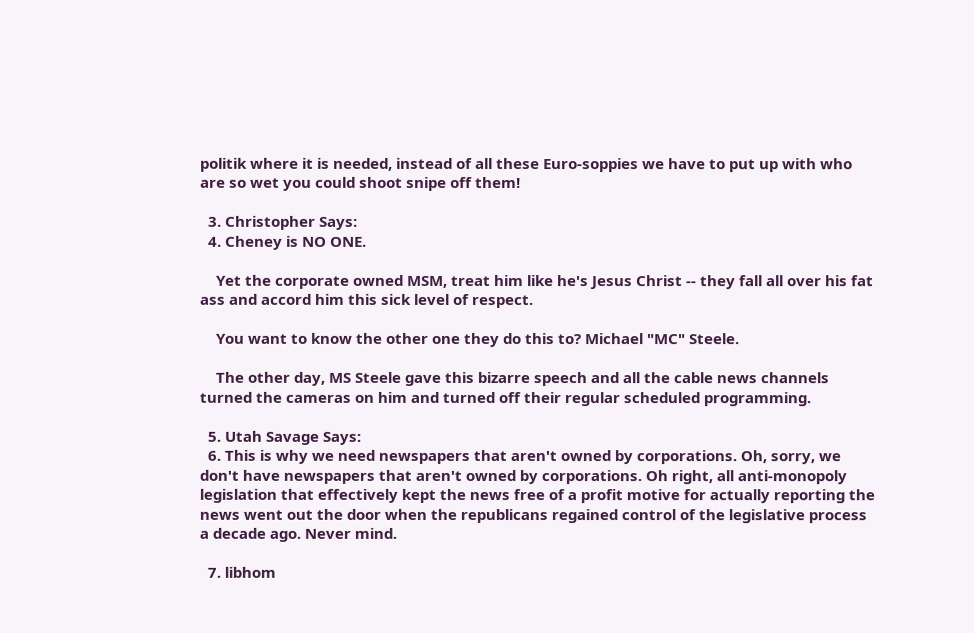politik where it is needed, instead of all these Euro-soppies we have to put up with who are so wet you could shoot snipe off them!

  3. Christopher Says:
  4. Cheney is NO ONE.

    Yet the corporate owned MSM, treat him like he's Jesus Christ -- they fall all over his fat ass and accord him this sick level of respect.

    You want to know the other one they do this to? Michael "MC" Steele.

    The other day, MS Steele gave this bizarre speech and all the cable news channels turned the cameras on him and turned off their regular scheduled programming.

  5. Utah Savage Says:
  6. This is why we need newspapers that aren't owned by corporations. Oh, sorry, we don't have newspapers that aren't owned by corporations. Oh right, all anti-monopoly legislation that effectively kept the news free of a profit motive for actually reporting the news went out the door when the republicans regained control of the legislative process a decade ago. Never mind.

  7. libhom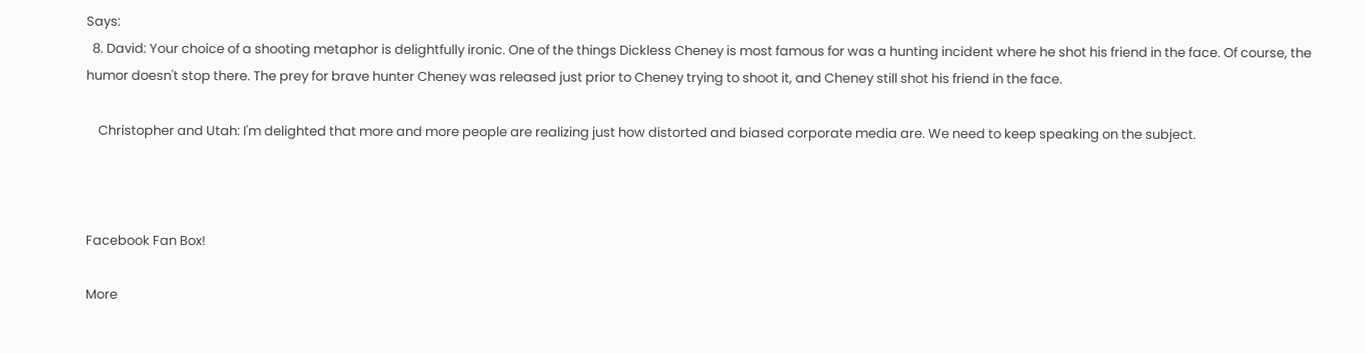Says:
  8. David: Your choice of a shooting metaphor is delightfully ironic. One of the things Dickless Cheney is most famous for was a hunting incident where he shot his friend in the face. Of course, the humor doesn't stop there. The prey for brave hunter Cheney was released just prior to Cheney trying to shoot it, and Cheney still shot his friend in the face.

    Christopher and Utah: I'm delighted that more and more people are realizing just how distorted and biased corporate media are. We need to keep speaking on the subject.



Facebook Fan Box!

More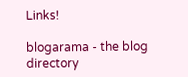Links!

blogarama - the blog directory